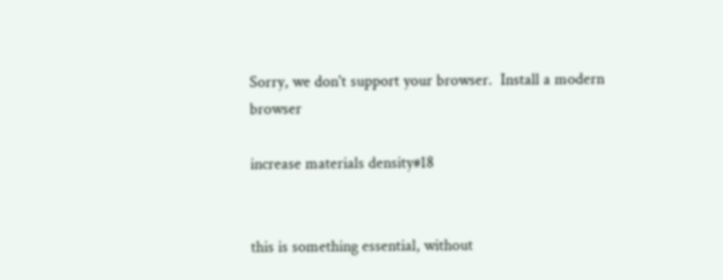Sorry, we don't support your browser.  Install a modern browser

increase materials density#18


this is something essential, without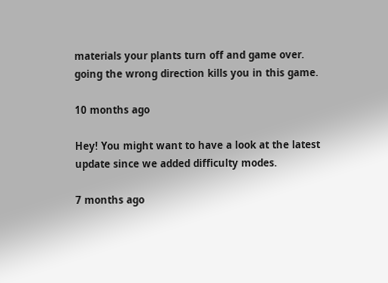materials your plants turn off and game over.
going the wrong direction kills you in this game.

10 months ago

Hey! You might want to have a look at the latest update since we added difficulty modes.

7 months ago